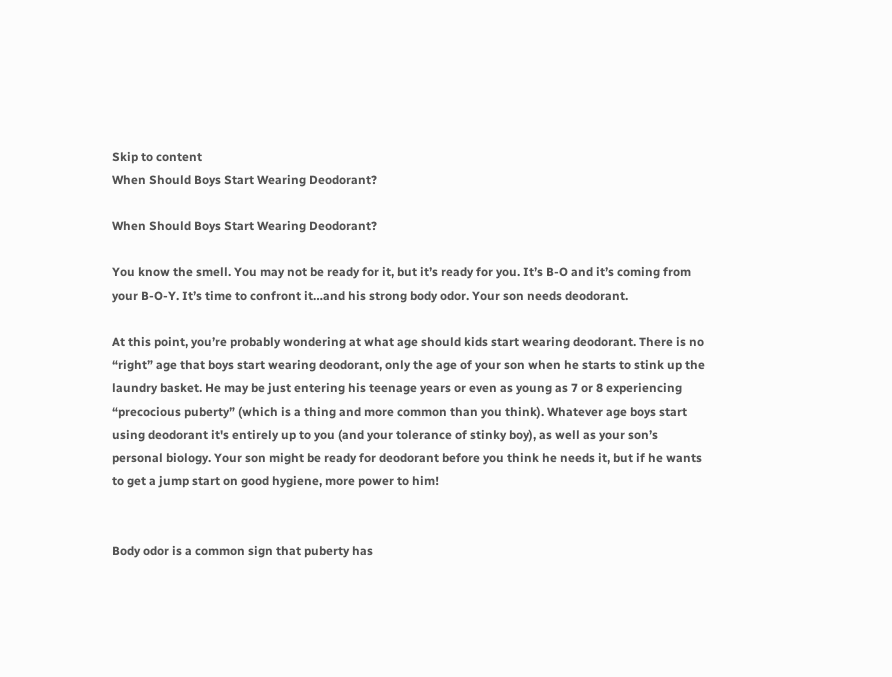Skip to content
When Should Boys Start Wearing Deodorant?

When Should Boys Start Wearing Deodorant?

You know the smell. You may not be ready for it, but it’s ready for you. It’s B-O and it’s coming from your B-O-Y. It’s time to confront it…and his strong body odor. Your son needs deodorant.

At this point, you’re probably wondering at what age should kids start wearing deodorant. There is no “right” age that boys start wearing deodorant, only the age of your son when he starts to stink up the laundry basket. He may be just entering his teenage years or even as young as 7 or 8 experiencing “precocious puberty” (which is a thing and more common than you think). Whatever age boys start using deodorant it's entirely up to you (and your tolerance of stinky boy), as well as your son’s personal biology. Your son might be ready for deodorant before you think he needs it, but if he wants to get a jump start on good hygiene, more power to him!


Body odor is a common sign that puberty has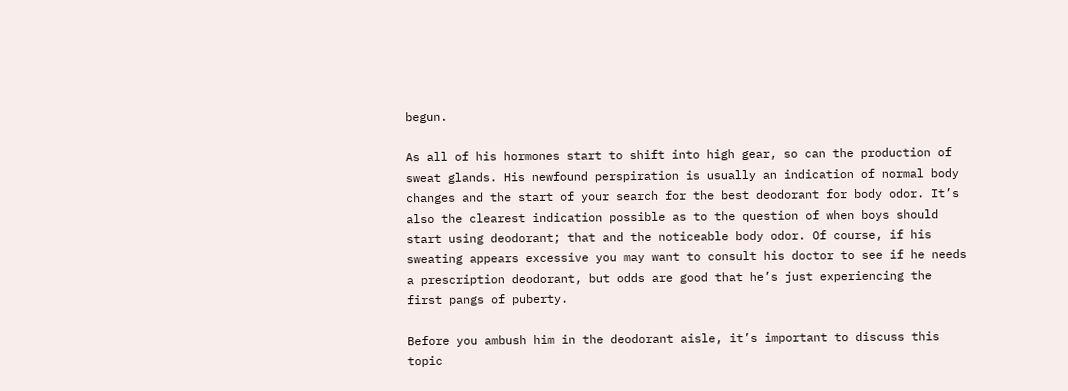begun.

As all of his hormones start to shift into high gear, so can the production of sweat glands. His newfound perspiration is usually an indication of normal body changes and the start of your search for the best deodorant for body odor. It’s also the clearest indication possible as to the question of when boys should start using deodorant; that and the noticeable body odor. Of course, if his sweating appears excessive you may want to consult his doctor to see if he needs a prescription deodorant, but odds are good that he’s just experiencing the first pangs of puberty.

Before you ambush him in the deodorant aisle, it’s important to discuss this topic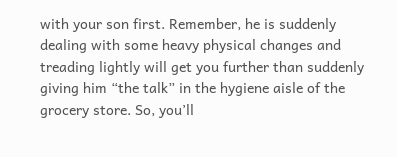with your son first. Remember, he is suddenly dealing with some heavy physical changes and treading lightly will get you further than suddenly giving him “the talk” in the hygiene aisle of the grocery store. So, you’ll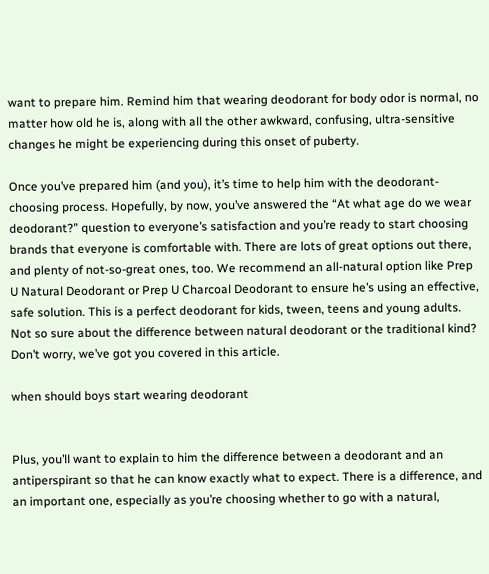want to prepare him. Remind him that wearing deodorant for body odor is normal, no matter how old he is, along with all the other awkward, confusing, ultra-sensitive changes he might be experiencing during this onset of puberty.

Once you’ve prepared him (and you), it’s time to help him with the deodorant-choosing process. Hopefully, by now, you’ve answered the “At what age do we wear deodorant?” question to everyone’s satisfaction and you’re ready to start choosing brands that everyone is comfortable with. There are lots of great options out there, and plenty of not-so-great ones, too. We recommend an all-natural option like Prep U Natural Deodorant or Prep U Charcoal Deodorant to ensure he’s using an effective, safe solution. This is a perfect deodorant for kids, tween, teens and young adults. Not so sure about the difference between natural deodorant or the traditional kind? Don’t worry, we’ve got you covered in this article.

when should boys start wearing deodorant


Plus, you’ll want to explain to him the difference between a deodorant and an antiperspirant so that he can know exactly what to expect. There is a difference, and an important one, especially as you’re choosing whether to go with a natural,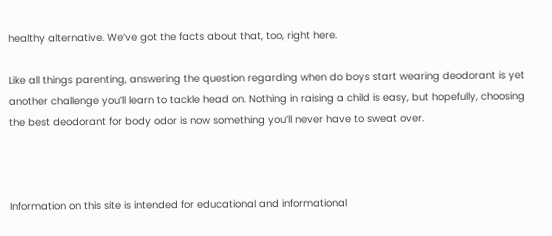healthy alternative. We’ve got the facts about that, too, right here.

Like all things parenting, answering the question regarding when do boys start wearing deodorant is yet another challenge you’ll learn to tackle head on. Nothing in raising a child is easy, but hopefully, choosing the best deodorant for body odor is now something you’ll never have to sweat over.



Information on this site is intended for educational and informational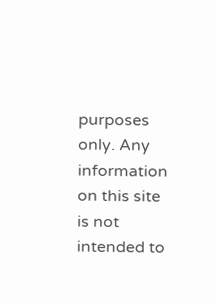purposes only. Any information on this site is not intended to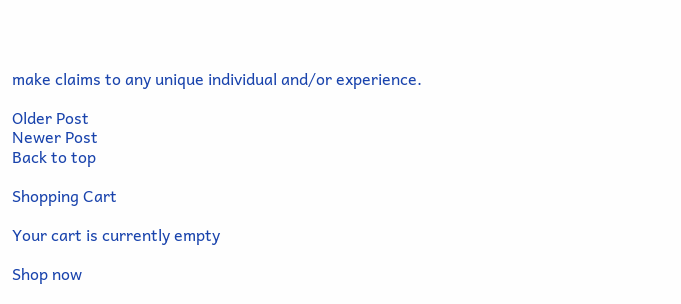make claims to any unique individual and/or experience.

Older Post
Newer Post
Back to top

Shopping Cart

Your cart is currently empty

Shop now